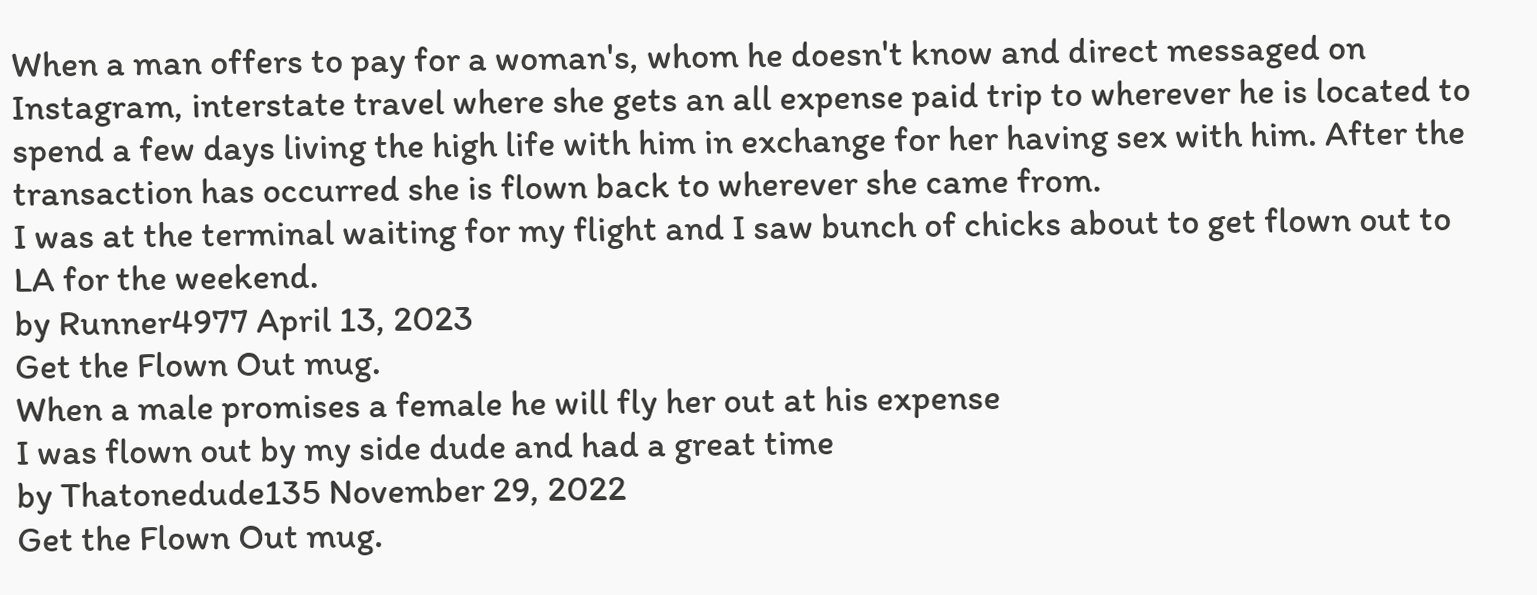When a man offers to pay for a woman's, whom he doesn't know and direct messaged on Instagram, interstate travel where she gets an all expense paid trip to wherever he is located to spend a few days living the high life with him in exchange for her having sex with him. After the transaction has occurred she is flown back to wherever she came from.
I was at the terminal waiting for my flight and I saw bunch of chicks about to get flown out to LA for the weekend.
by Runner4977 April 13, 2023
Get the Flown Out mug.
When a male promises a female he will fly her out at his expense
I was flown out by my side dude and had a great time
by Thatonedude135 November 29, 2022
Get the Flown Out mug.